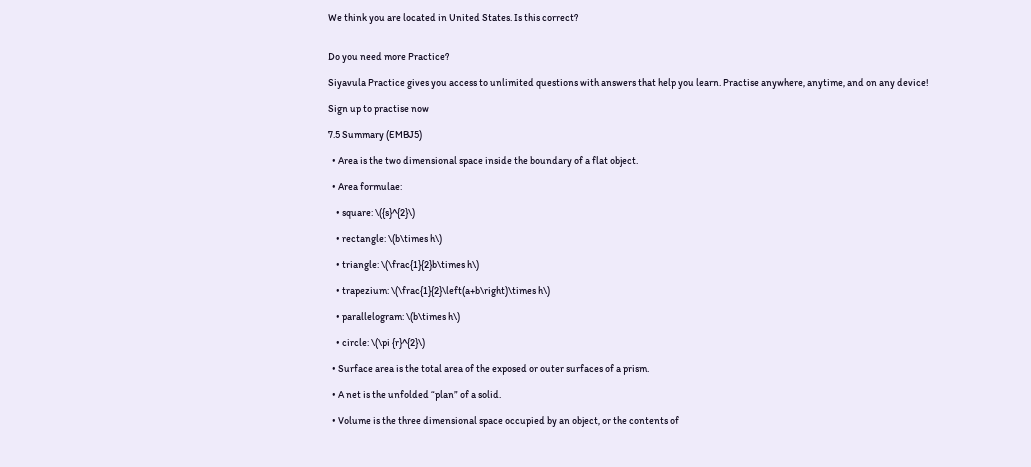We think you are located in United States. Is this correct?


Do you need more Practice?

Siyavula Practice gives you access to unlimited questions with answers that help you learn. Practise anywhere, anytime, and on any device!

Sign up to practise now

7.5 Summary (EMBJ5)

  • Area is the two dimensional space inside the boundary of a flat object.

  • Area formulae:

    • square: \({s}^{2}\)

    • rectangle: \(b\times h\)

    • triangle: \(\frac{1}{2}b\times h\)

    • trapezium: \(\frac{1}{2}\left(a+b\right)\times h\)

    • parallelogram: \(b\times h\)

    • circle: \(\pi {r}^{2}\)

  • Surface area is the total area of the exposed or outer surfaces of a prism.

  • A net is the unfolded “plan” of a solid.

  • Volume is the three dimensional space occupied by an object, or the contents of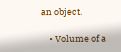an object.

    • Volume of a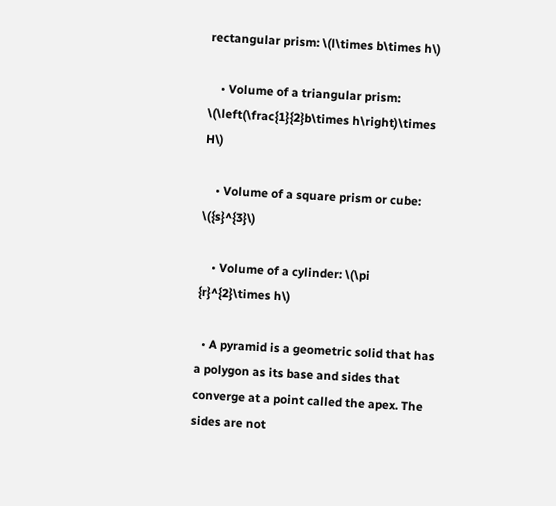rectangular prism: \(l\times b\times h\)

    • Volume of a triangular prism: \(\left(\frac{1}{2}b\times h\right)\times H\)

    • Volume of a square prism or cube: \({s}^{3}\)

    • Volume of a cylinder: \(\pi {r}^{2}\times h\)

  • A pyramid is a geometric solid that has a polygon as its base and sides that converge at a point called the apex. The sides are not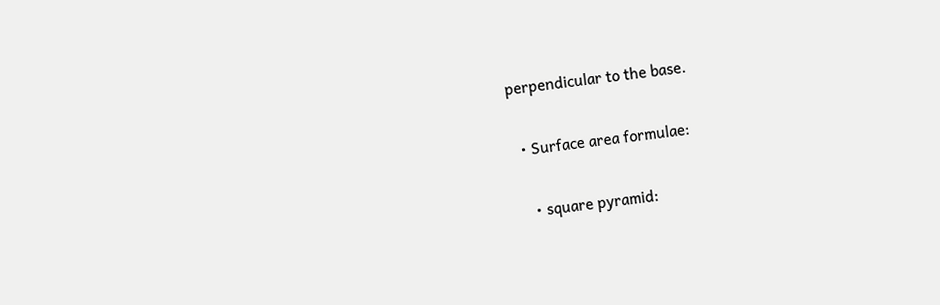perpendicular to the base.

  • Surface area formulae:

    • square pyramid: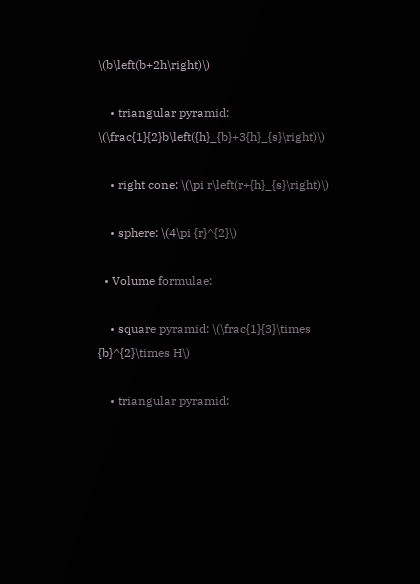\(b\left(b+2h\right)\)

    • triangular pyramid: \(\frac{1}{2}b\left({h}_{b}+3{h}_{s}\right)\)

    • right cone: \(\pi r\left(r+{h}_{s}\right)\)

    • sphere: \(4\pi {r}^{2}\)

  • Volume formulae:

    • square pyramid: \(\frac{1}{3}\times {b}^{2}\times H\)

    • triangular pyramid: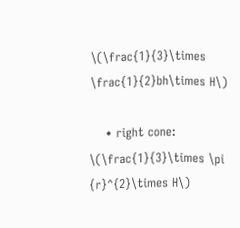\(\frac{1}{3}\times \frac{1}{2}bh\times H\)

    • right cone: \(\frac{1}{3}\times \pi {r}^{2}\times H\)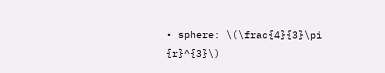• sphere: \(\frac{4}{3}\pi {r}^{3}\)